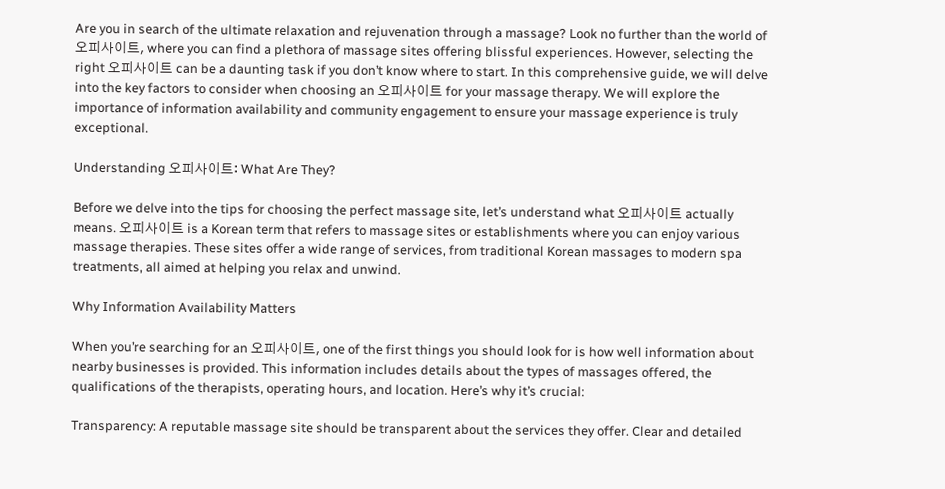Are you in search of the ultimate relaxation and rejuvenation through a massage? Look no further than the world of 오피사이트, where you can find a plethora of massage sites offering blissful experiences. However, selecting the right 오피사이트 can be a daunting task if you don’t know where to start. In this comprehensive guide, we will delve into the key factors to consider when choosing an 오피사이트 for your massage therapy. We will explore the importance of information availability and community engagement to ensure your massage experience is truly exceptional.

Understanding 오피사이트: What Are They?

Before we delve into the tips for choosing the perfect massage site, let’s understand what 오피사이트 actually means. 오피사이트 is a Korean term that refers to massage sites or establishments where you can enjoy various massage therapies. These sites offer a wide range of services, from traditional Korean massages to modern spa treatments, all aimed at helping you relax and unwind.

Why Information Availability Matters

When you’re searching for an 오피사이트, one of the first things you should look for is how well information about nearby businesses is provided. This information includes details about the types of massages offered, the qualifications of the therapists, operating hours, and location. Here’s why it’s crucial:

Transparency: A reputable massage site should be transparent about the services they offer. Clear and detailed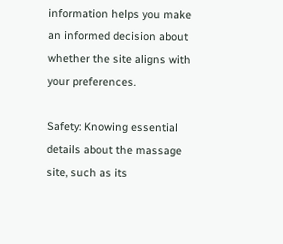information helps you make an informed decision about whether the site aligns with your preferences.

Safety: Knowing essential details about the massage site, such as its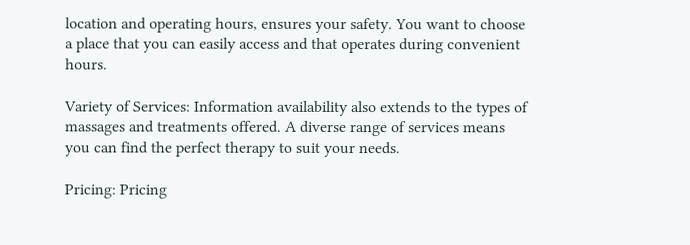location and operating hours, ensures your safety. You want to choose a place that you can easily access and that operates during convenient hours.

Variety of Services: Information availability also extends to the types of massages and treatments offered. A diverse range of services means you can find the perfect therapy to suit your needs.

Pricing: Pricing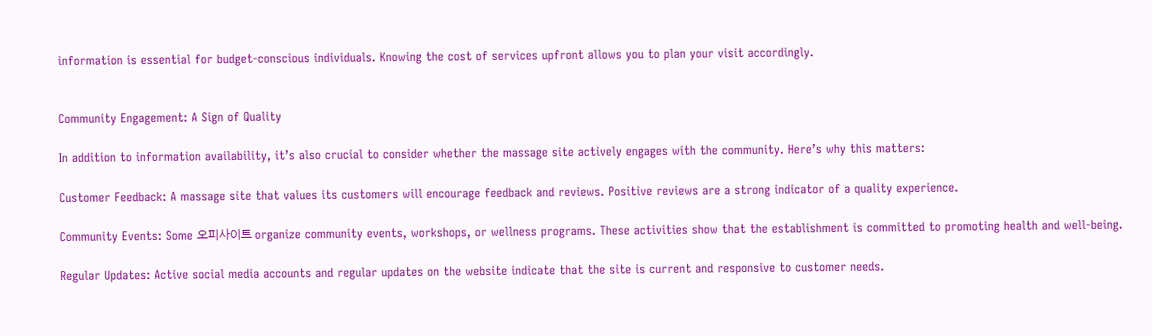information is essential for budget-conscious individuals. Knowing the cost of services upfront allows you to plan your visit accordingly.


Community Engagement: A Sign of Quality

In addition to information availability, it’s also crucial to consider whether the massage site actively engages with the community. Here’s why this matters:

Customer Feedback: A massage site that values its customers will encourage feedback and reviews. Positive reviews are a strong indicator of a quality experience.

Community Events: Some 오피사이트 organize community events, workshops, or wellness programs. These activities show that the establishment is committed to promoting health and well-being.

Regular Updates: Active social media accounts and regular updates on the website indicate that the site is current and responsive to customer needs.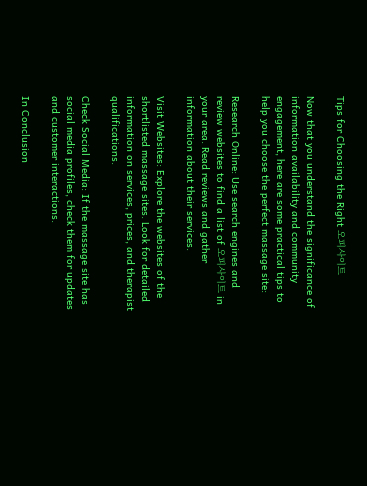Tips for Choosing the Right 오피사이트

Now that you understand the significance of information availability and community engagement, here are some practical tips to help you choose the perfect massage site:

Research Online: Use search engines and review websites to find a list of 오피사이트 in your area. Read reviews and gather information about their services.

Visit Websites: Explore the websites of the shortlisted massage sites. Look for detailed information on services, prices, and therapist qualifications.

Check Social Media: If the massage site has social media profiles, check them for updates and customer interactions.

In Conclusion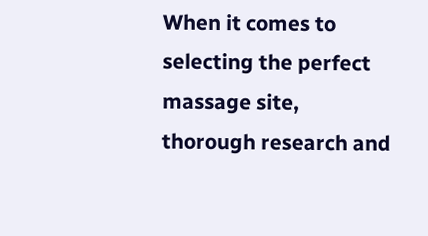When it comes to selecting the perfect massage site, thorough research and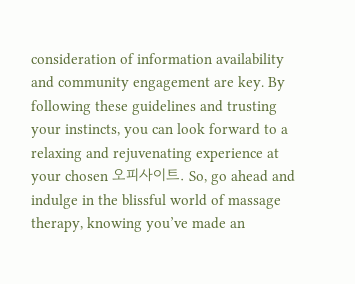consideration of information availability and community engagement are key. By following these guidelines and trusting your instincts, you can look forward to a relaxing and rejuvenating experience at your chosen 오피사이트. So, go ahead and indulge in the blissful world of massage therapy, knowing you’ve made an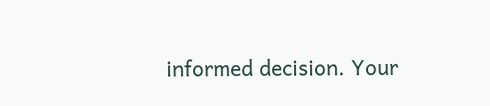informed decision. Your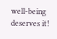well-being deserves it!